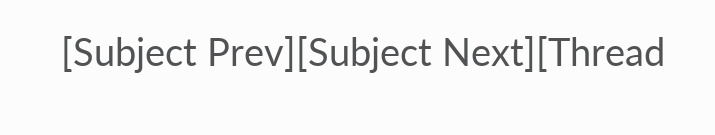[Subject Prev][Subject Next][Thread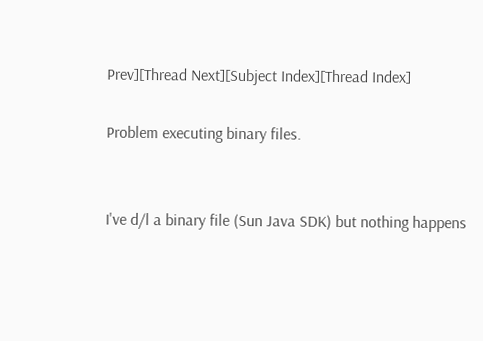Prev][Thread Next][Subject Index][Thread Index]

Problem executing binary files.


I've d/l a binary file (Sun Java SDK) but nothing happens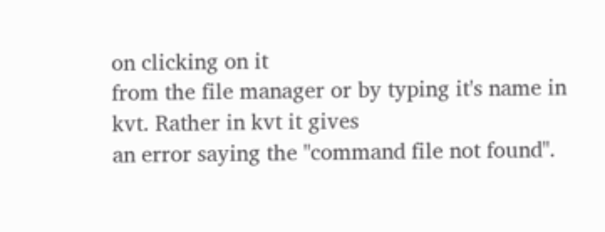on clicking on it
from the file manager or by typing it's name in kvt. Rather in kvt it gives
an error saying the "command file not found".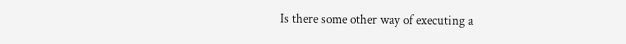Is there some other way of executing a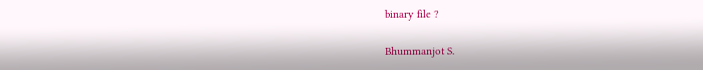binary file ?

Bhummanjot S.